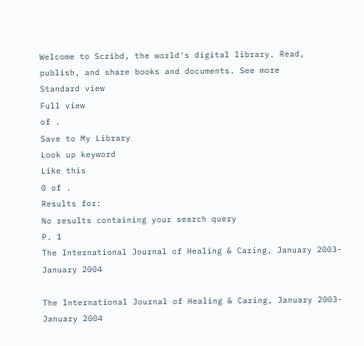Welcome to Scribd, the world's digital library. Read, publish, and share books and documents. See more
Standard view
Full view
of .
Save to My Library
Look up keyword
Like this
0 of .
Results for:
No results containing your search query
P. 1
The International Journal of Healing & Caring, January 2003-January 2004

The International Journal of Healing & Caring, January 2003-January 2004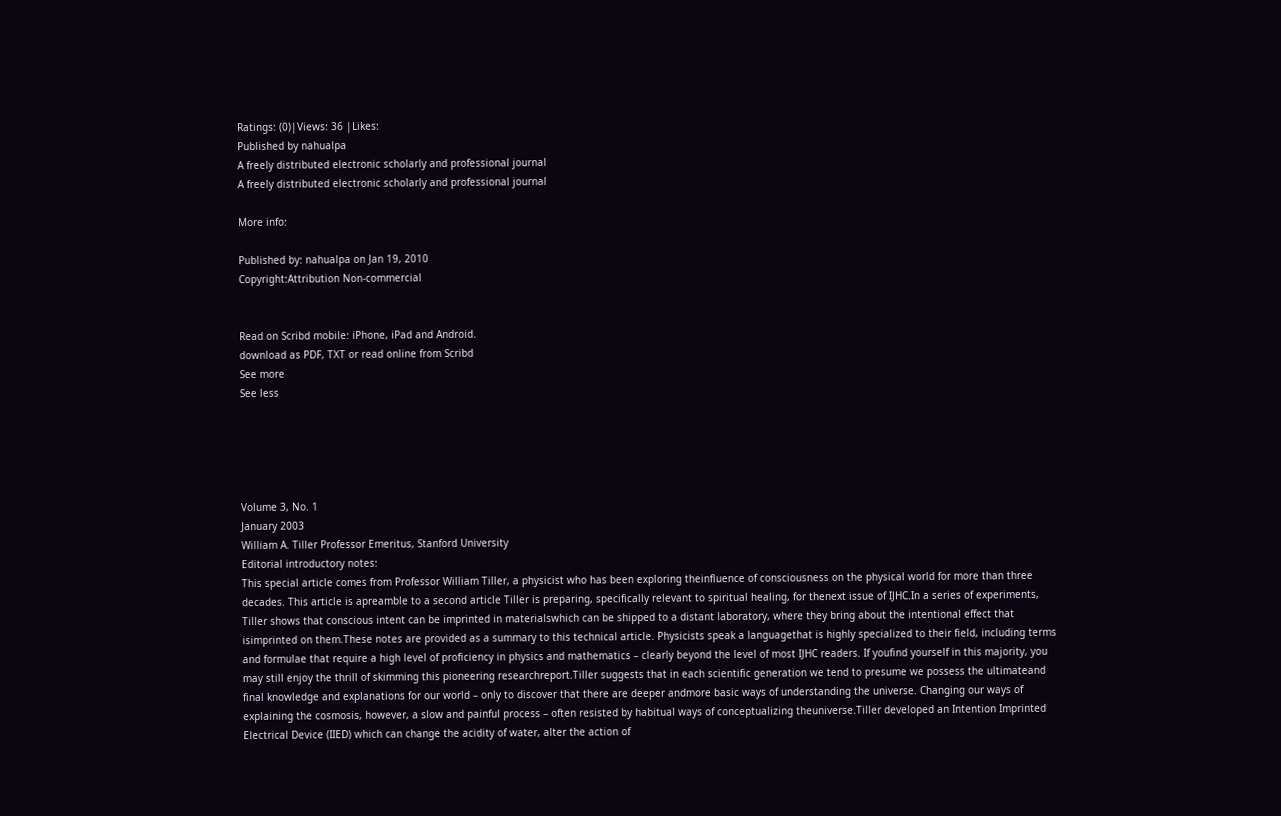Ratings: (0)|Views: 36 |Likes:
Published by nahualpa
A freely distributed electronic scholarly and professional journal
A freely distributed electronic scholarly and professional journal

More info:

Published by: nahualpa on Jan 19, 2010
Copyright:Attribution Non-commercial


Read on Scribd mobile: iPhone, iPad and Android.
download as PDF, TXT or read online from Scribd
See more
See less





Volume 3, No. 1
January 2003
William A. Tiller Professor Emeritus, Stanford University
Editorial introductory notes:
This special article comes from Professor William Tiller, a physicist who has been exploring theinfluence of consciousness on the physical world for more than three decades. This article is apreamble to a second article Tiller is preparing, specifically relevant to spiritual healing, for thenext issue of IJHC.In a series of experiments, Tiller shows that conscious intent can be imprinted in materialswhich can be shipped to a distant laboratory, where they bring about the intentional effect that isimprinted on them.These notes are provided as a summary to this technical article. Physicists speak a languagethat is highly specialized to their field, including terms and formulae that require a high level of proficiency in physics and mathematics – clearly beyond the level of most IJHC readers. If youfind yourself in this majority, you may still enjoy the thrill of skimming this pioneering researchreport.Tiller suggests that in each scientific generation we tend to presume we possess the ultimateand final knowledge and explanations for our world – only to discover that there are deeper andmore basic ways of understanding the universe. Changing our ways of explaining the cosmosis, however, a slow and painful process – often resisted by habitual ways of conceptualizing theuniverse.Tiller developed an Intention Imprinted Electrical Device (IIED) which can change the acidity of water, alter the action of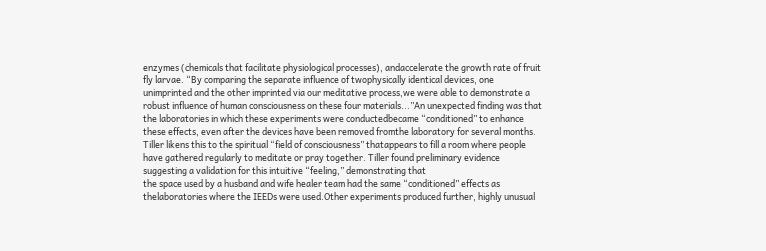enzymes (chemicals that facilitate physiological processes), andaccelerate the growth rate of fruit fly larvae. “By comparing the separate influence of twophysically identical devices, one unimprinted and the other imprinted via our meditative process,we were able to demonstrate a robust influence of human consciousness on these four materials...”An unexpected finding was that the laboratories in which these experiments were conductedbecame “conditioned” to enhance these effects, even after the devices have been removed fromthe laboratory for several months. Tiller likens this to the spiritual “field of consciousness” thatappears to fill a room where people have gathered regularly to meditate or pray together. Tiller found preliminary evidence suggesting a validation for this intuitive “feeling,” demonstrating that
the space used by a husband and wife healer team had the same “conditioned” effects as thelaboratories where the IEEDs were used.Other experiments produced further, highly unusual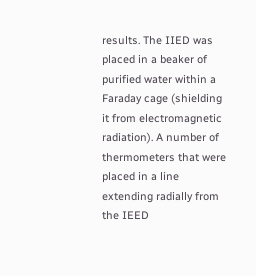results. The IIED was placed in a beaker of purified water within a Faraday cage (shielding it from electromagnetic radiation). A number of thermometers that were placed in a line extending radially from the IEED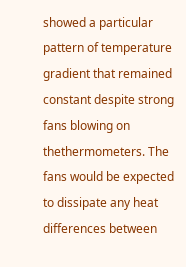showed a particular pattern of temperature gradient that remained constant despite strong fans blowing on thethermometers. The fans would be expected to dissipate any heat differences between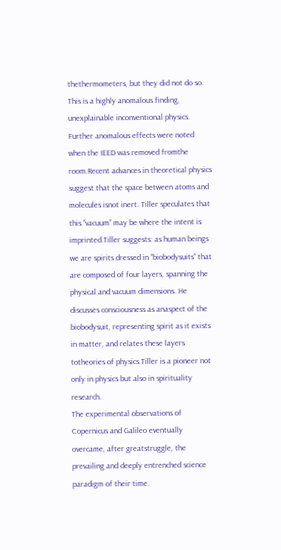thethermometers, but they did not do so. This is a highly anomalous finding, unexplainable inconventional physics. Further anomalous effects were noted when the IEED was removed fromthe room.Recent advances in theoretical physics suggest that the space between atoms and molecules isnot inert. Tiller speculates that this “vacuum” may be where the intent is imprinted.Tiller suggests: as human beings we are spirits dressed in “biobodysuits” that are composed of four layers, spanning the physical and vacuum dimensions. He discusses consciousness as anaspect of the biobodysuit, representing spirit as it exists in matter, and relates these layers totheories of physics.Tiller is a pioneer not only in physics but also in spirituality research.
The experimental observations of Copernicus and Galileo eventually overcame, after greatstruggle, the prevailing and deeply entrenched science paradigm of their time.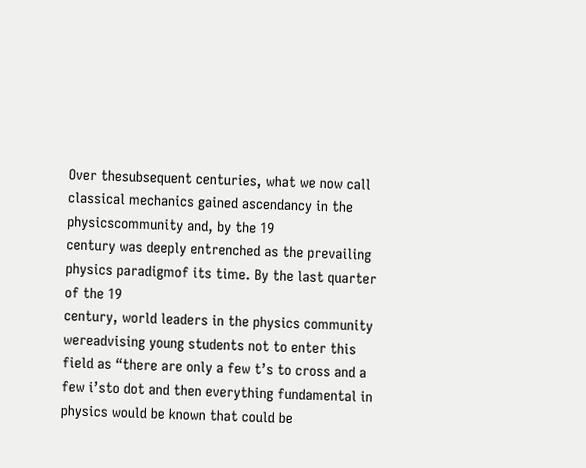Over thesubsequent centuries, what we now call classical mechanics gained ascendancy in the physicscommunity and, by the 19
century was deeply entrenched as the prevailing physics paradigmof its time. By the last quarter of the 19
century, world leaders in the physics community wereadvising young students not to enter this field as “there are only a few t’s to cross and a few i’sto dot and then everything fundamental in physics would be known that could be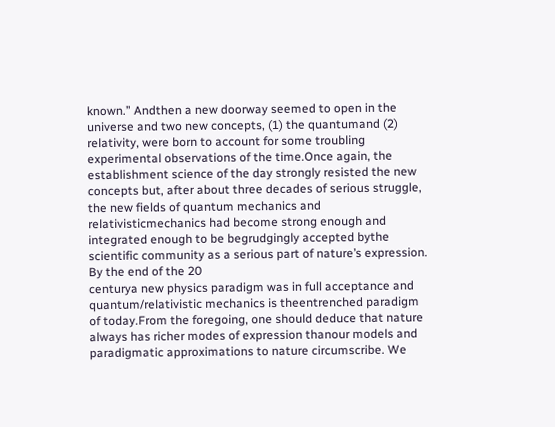known.” Andthen a new doorway seemed to open in the universe and two new concepts, (1) the quantumand (2) relativity, were born to account for some troubling experimental observations of the time.Once again, the establishment science of the day strongly resisted the new concepts but, after about three decades of serious struggle, the new fields of quantum mechanics and relativisticmechanics had become strong enough and integrated enough to be begrudgingly accepted bythe scientific community as a serious part of nature’s expression. By the end of the 20
centurya new physics paradigm was in full acceptance and quantum/relativistic mechanics is theentrenched paradigm of today.From the foregoing, one should deduce that nature always has richer modes of expression thanour models and paradigmatic approximations to nature circumscribe. We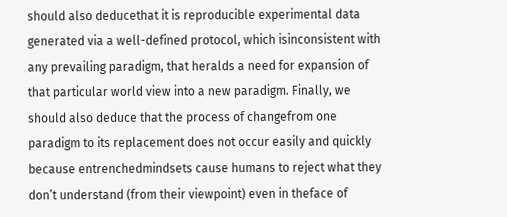should also deducethat it is reproducible experimental data generated via a well-defined protocol, which isinconsistent with any prevailing paradigm, that heralds a need for expansion of that particular world view into a new paradigm. Finally, we should also deduce that the process of changefrom one paradigm to its replacement does not occur easily and quickly because entrenchedmindsets cause humans to reject what they don’t understand (from their viewpoint) even in theface of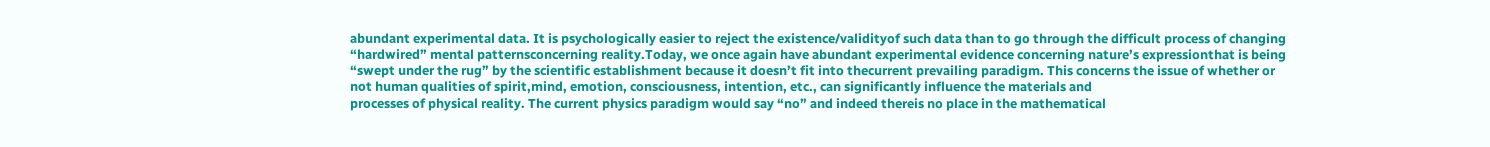abundant experimental data. It is psychologically easier to reject the existence/validityof such data than to go through the difficult process of changing “hardwired” mental patternsconcerning reality.Today, we once again have abundant experimental evidence concerning nature’s expressionthat is being “swept under the rug” by the scientific establishment because it doesn’t fit into thecurrent prevailing paradigm. This concerns the issue of whether or not human qualities of spirit,mind, emotion, consciousness, intention, etc., can significantly influence the materials and
processes of physical reality. The current physics paradigm would say “no” and indeed thereis no place in the mathematical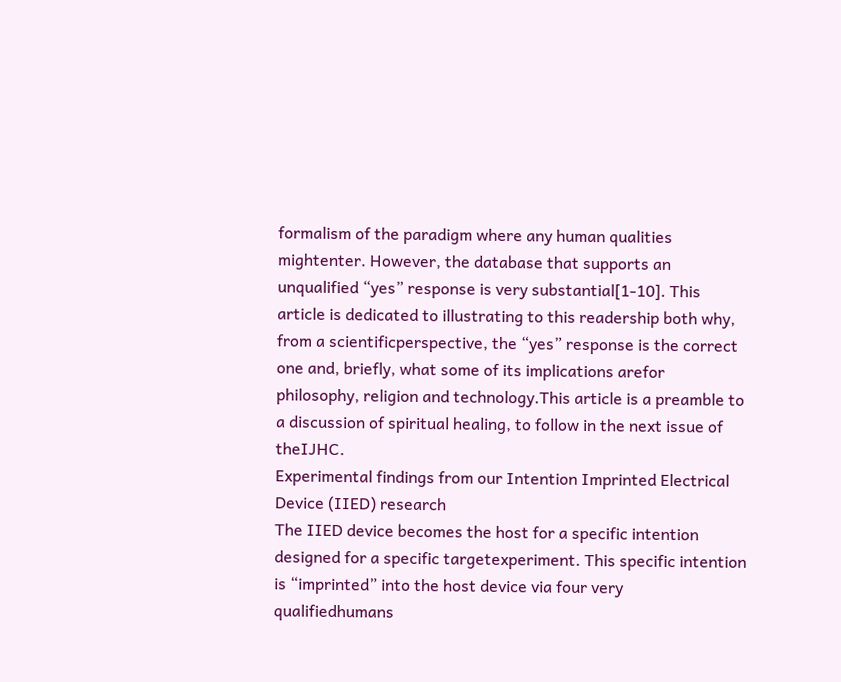formalism of the paradigm where any human qualities mightenter. However, the database that supports an unqualified “yes” response is very substantial[1-10]. This article is dedicated to illustrating to this readership both why, from a scientificperspective, the “yes” response is the correct one and, briefly, what some of its implications arefor philosophy, religion and technology.This article is a preamble to a discussion of spiritual healing, to follow in the next issue of theIJHC.
Experimental findings from our Intention Imprinted Electrical Device (IIED) research
The IIED device becomes the host for a specific intention designed for a specific targetexperiment. This specific intention is “imprinted” into the host device via four very qualifiedhumans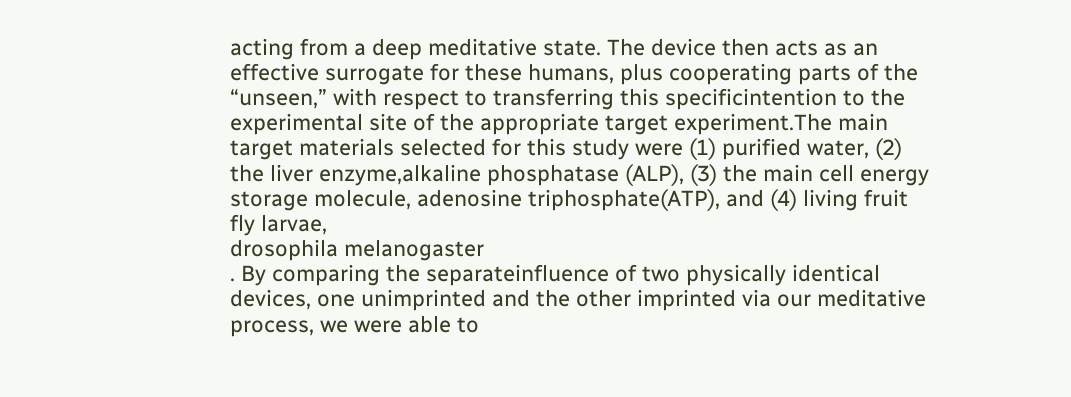acting from a deep meditative state. The device then acts as an effective surrogate for these humans, plus cooperating parts of the “unseen,” with respect to transferring this specificintention to the experimental site of the appropriate target experiment.The main target materials selected for this study were (1) purified water, (2) the liver enzyme,alkaline phosphatase (ALP), (3) the main cell energy storage molecule, adenosine triphosphate(ATP), and (4) living fruit fly larvae,
drosophila melanogaster
. By comparing the separateinfluence of two physically identical devices, one unimprinted and the other imprinted via our meditative process, we were able to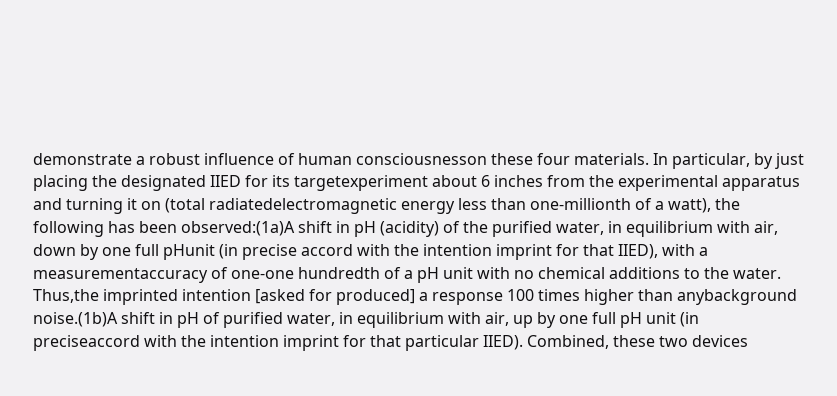demonstrate a robust influence of human consciousnesson these four materials. In particular, by just placing the designated IIED for its targetexperiment about 6 inches from the experimental apparatus and turning it on (total radiatedelectromagnetic energy less than one-millionth of a watt), the following has been observed:(1a)A shift in pH (acidity) of the purified water, in equilibrium with air, down by one full pHunit (in precise accord with the intention imprint for that IIED), with a measurementaccuracy of one-one hundredth of a pH unit with no chemical additions to the water. Thus,the imprinted intention [asked for produced] a response 100 times higher than anybackground noise.(1b)A shift in pH of purified water, in equilibrium with air, up by one full pH unit (in preciseaccord with the intention imprint for that particular IIED). Combined, these two devices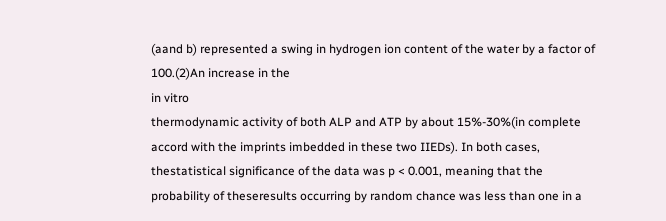(aand b) represented a swing in hydrogen ion content of the water by a factor of 100.(2)An increase in the
in vitro
thermodynamic activity of both ALP and ATP by about 15%-30%(in complete accord with the imprints imbedded in these two IIEDs). In both cases, thestatistical significance of the data was p < 0.001, meaning that the probability of theseresults occurring by random chance was less than one in a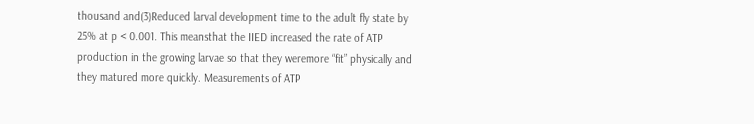thousand and(3)Reduced larval development time to the adult fly state by 25% at p < 0.001. This meansthat the IIED increased the rate of ATP production in the growing larvae so that they weremore “fit” physically and they matured more quickly. Measurements of ATP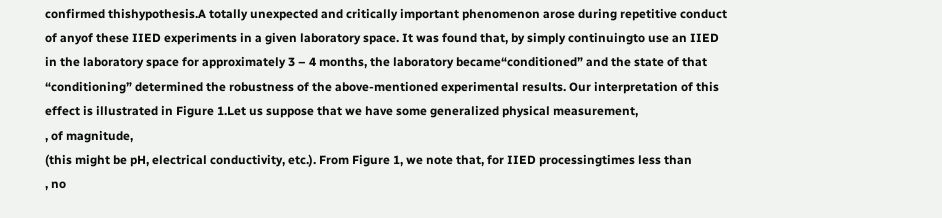confirmed thishypothesis.A totally unexpected and critically important phenomenon arose during repetitive conduct of anyof these IIED experiments in a given laboratory space. It was found that, by simply continuingto use an IIED in the laboratory space for approximately 3 – 4 months, the laboratory became“conditioned” and the state of that “conditioning” determined the robustness of the above-mentioned experimental results. Our interpretation of this effect is illustrated in Figure 1.Let us suppose that we have some generalized physical measurement,
, of magnitude,
(this might be pH, electrical conductivity, etc.). From Figure 1, we note that, for IIED processingtimes less than
, no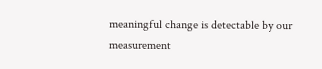meaningful change is detectable by our measurement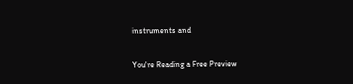instruments and

You're Reading a Free Preview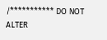/*********** DO NOT ALTER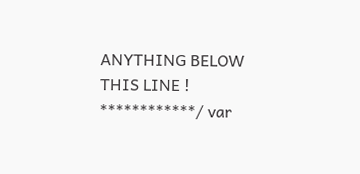ANYTHING BELOW THIS LINE ! ************/ var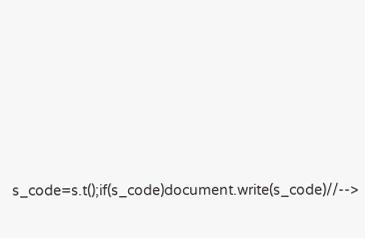s_code=s.t();if(s_code)document.write(s_code)//-->